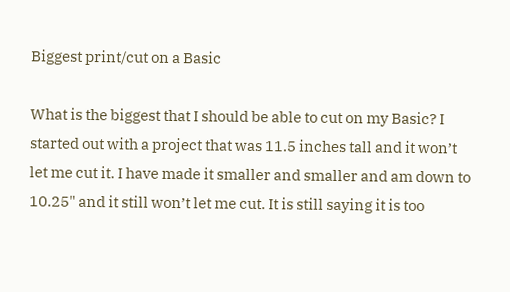Biggest print/cut on a Basic

What is the biggest that I should be able to cut on my Basic? I started out with a project that was 11.5 inches tall and it won’t let me cut it. I have made it smaller and smaller and am down to 10.25" and it still won’t let me cut. It is still saying it is too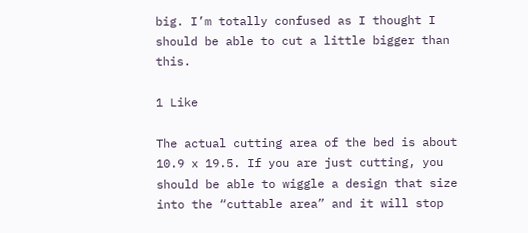big. I’m totally confused as I thought I should be able to cut a little bigger than this.

1 Like

The actual cutting area of the bed is about 10.9 x 19.5. If you are just cutting, you should be able to wiggle a design that size into the “cuttable area” and it will stop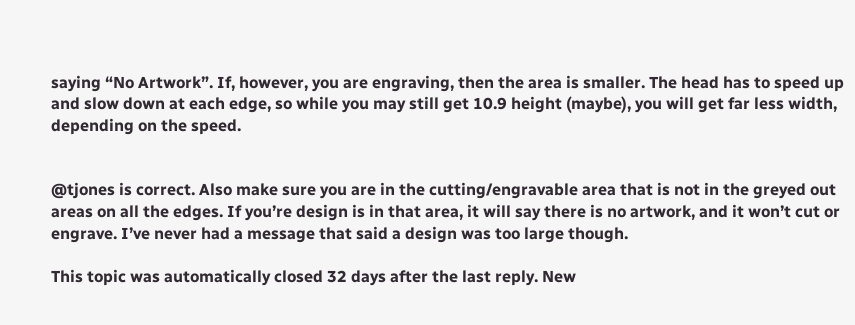saying “No Artwork”. If, however, you are engraving, then the area is smaller. The head has to speed up and slow down at each edge, so while you may still get 10.9 height (maybe), you will get far less width, depending on the speed.


@tjones is correct. Also make sure you are in the cutting/engravable area that is not in the greyed out areas on all the edges. If you’re design is in that area, it will say there is no artwork, and it won’t cut or engrave. I’ve never had a message that said a design was too large though.

This topic was automatically closed 32 days after the last reply. New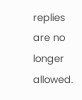replies are no longer allowed.